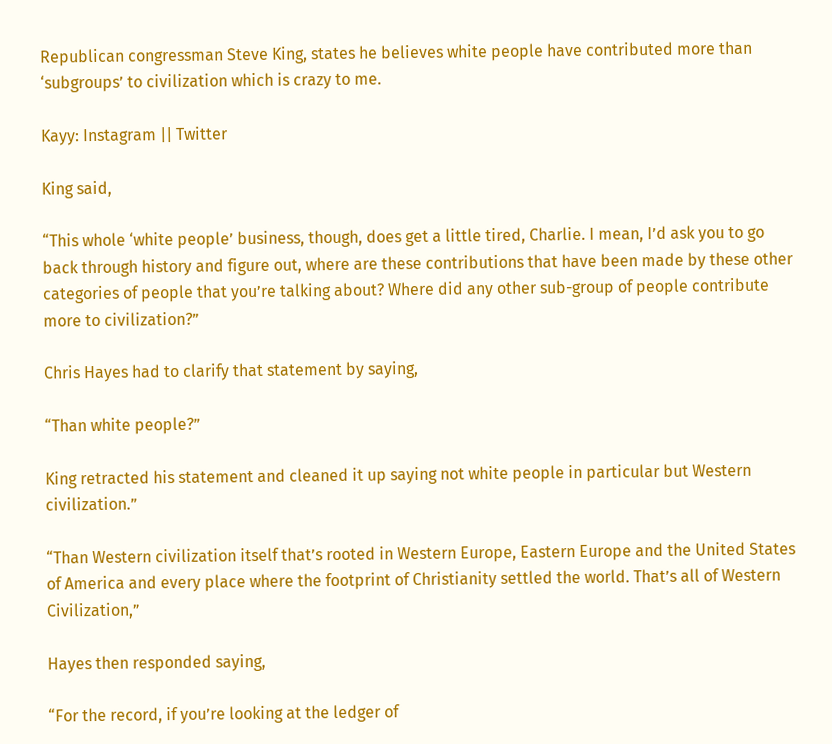Republican congressman Steve King, states he believes white people have contributed more than ‘subgroups’ to civilization which is crazy to me.

Kayy: Instagram || Twitter

King said,

“This whole ‘white people’ business, though, does get a little tired, Charlie. I mean, I’d ask you to go back through history and figure out, where are these contributions that have been made by these other categories of people that you’re talking about? Where did any other sub-group of people contribute more to civilization?”

Chris Hayes had to clarify that statement by saying,

“Than white people?”

King retracted his statement and cleaned it up saying not white people in particular but Western civilization.”

“Than Western civilization itself that’s rooted in Western Europe, Eastern Europe and the United States of America and every place where the footprint of Christianity settled the world. That’s all of Western Civilization,”

Hayes then responded saying,

“For the record, if you’re looking at the ledger of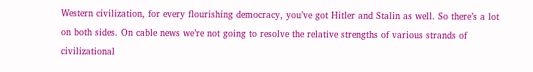Western civilization, for every flourishing democracy, you’ve got Hitler and Stalin as well. So there’s a lot on both sides. On cable news we’re not going to resolve the relative strengths of various strands of civilizational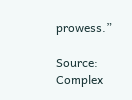prowess.”

Source: Complex